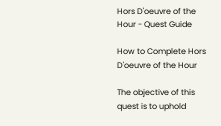Hors D'oeuvre of the Hour - Quest Guide

How to Complete Hors D'oeuvre of the Hour

The objective of this quest is to uphold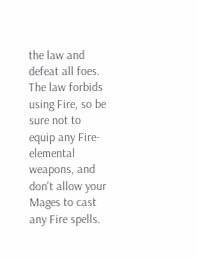the law and defeat all foes. The law forbids using Fire, so be sure not to equip any Fire-elemental weapons, and don't allow your Mages to cast any Fire spells.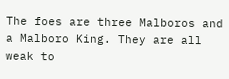The foes are three Malboros and a Malboro King. They are all weak to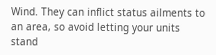Wind. They can inflict status ailments to an area, so avoid letting your units stand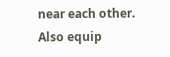near each other. Also equip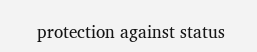protection against status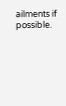ailments if possible.